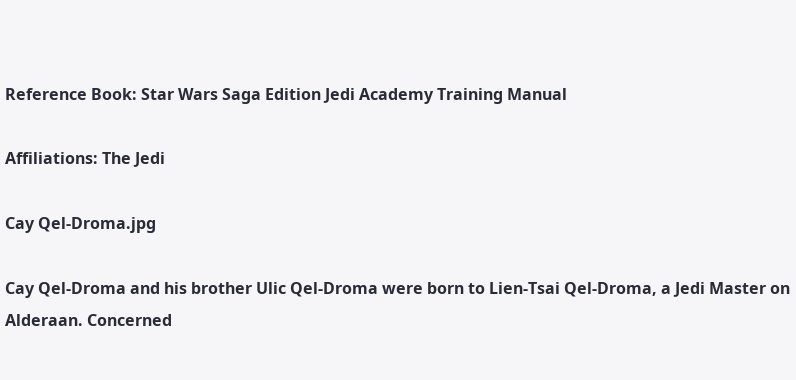Reference Book: Star Wars Saga Edition Jedi Academy Training Manual

Affiliations: The Jedi

Cay Qel-Droma.jpg

Cay Qel-Droma and his brother Ulic Qel-Droma were born to Lien-Tsai Qel-Droma, a Jedi Master on Alderaan. Concerned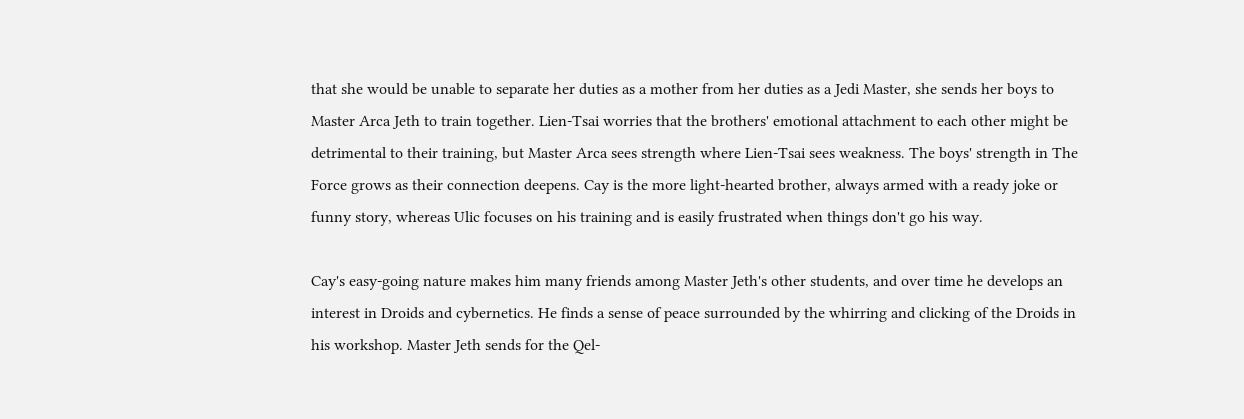that she would be unable to separate her duties as a mother from her duties as a Jedi Master, she sends her boys to Master Arca Jeth to train together. Lien-Tsai worries that the brothers' emotional attachment to each other might be detrimental to their training, but Master Arca sees strength where Lien-Tsai sees weakness. The boys' strength in The Force grows as their connection deepens. Cay is the more light-hearted brother, always armed with a ready joke or funny story, whereas Ulic focuses on his training and is easily frustrated when things don't go his way.

Cay's easy-going nature makes him many friends among Master Jeth's other students, and over time he develops an interest in Droids and cybernetics. He finds a sense of peace surrounded by the whirring and clicking of the Droids in his workshop. Master Jeth sends for the Qel-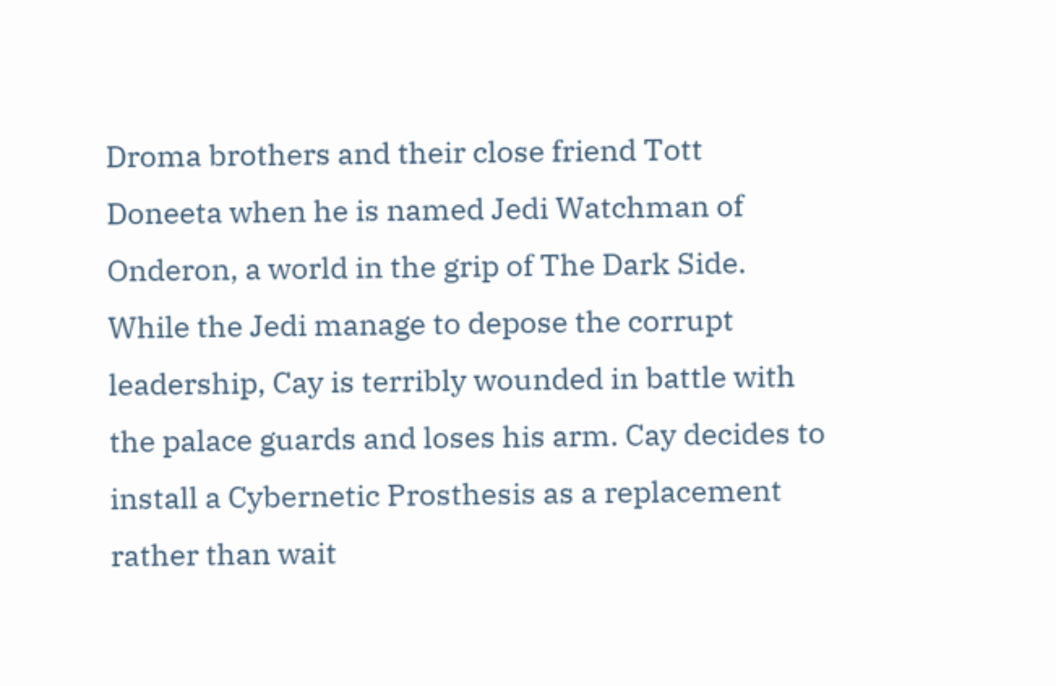Droma brothers and their close friend Tott Doneeta when he is named Jedi Watchman of Onderon, a world in the grip of The Dark Side. While the Jedi manage to depose the corrupt leadership, Cay is terribly wounded in battle with the palace guards and loses his arm. Cay decides to install a Cybernetic Prosthesis as a replacement rather than wait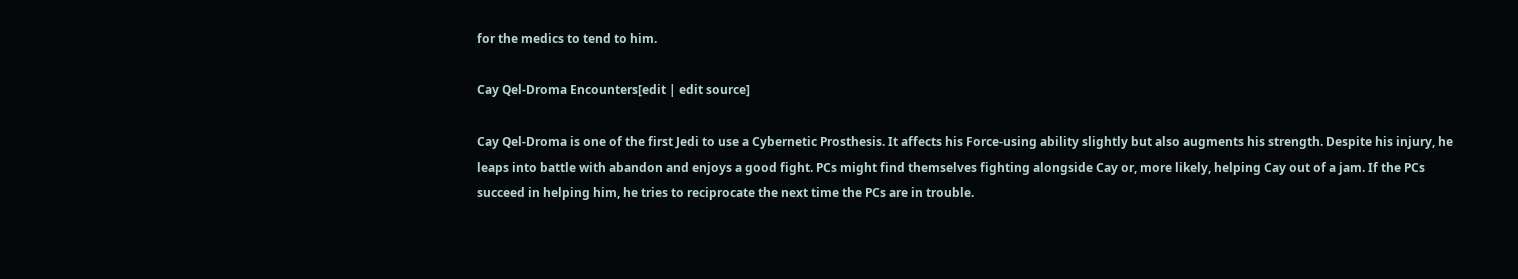for the medics to tend to him.

Cay Qel-Droma Encounters[edit | edit source]

Cay Qel-Droma is one of the first Jedi to use a Cybernetic Prosthesis. It affects his Force-using ability slightly but also augments his strength. Despite his injury, he leaps into battle with abandon and enjoys a good fight. PCs might find themselves fighting alongside Cay or, more likely, helping Cay out of a jam. If the PCs succeed in helping him, he tries to reciprocate the next time the PCs are in trouble.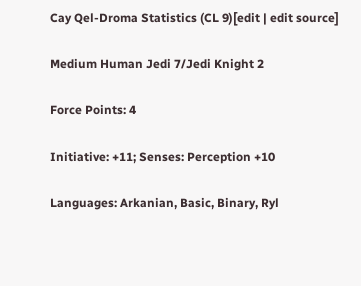Cay Qel-Droma Statistics (CL 9)[edit | edit source]

Medium Human Jedi 7/Jedi Knight 2

Force Points: 4

Initiative: +11; Senses: Perception +10

Languages: Arkanian, Basic, Binary, Ryl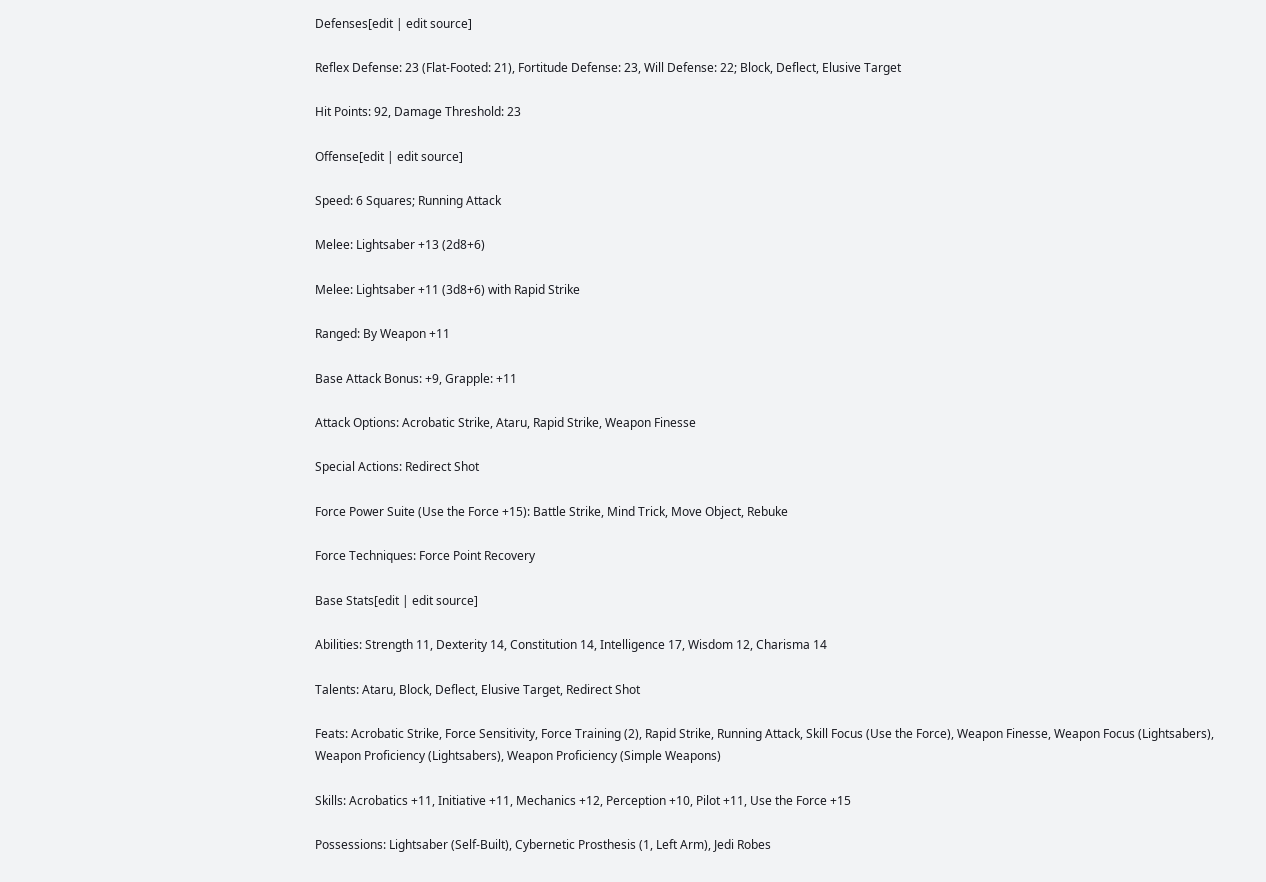Defenses[edit | edit source]

Reflex Defense: 23 (Flat-Footed: 21), Fortitude Defense: 23, Will Defense: 22; Block, Deflect, Elusive Target

Hit Points: 92, Damage Threshold: 23

Offense[edit | edit source]

Speed: 6 Squares; Running Attack

Melee: Lightsaber +13 (2d8+6)

Melee: Lightsaber +11 (3d8+6) with Rapid Strike

Ranged: By Weapon +11

Base Attack Bonus: +9, Grapple: +11

Attack Options: Acrobatic Strike, Ataru, Rapid Strike, Weapon Finesse

Special Actions: Redirect Shot

Force Power Suite (Use the Force +15): Battle Strike, Mind Trick, Move Object, Rebuke

Force Techniques: Force Point Recovery

Base Stats[edit | edit source]

Abilities: Strength 11, Dexterity 14, Constitution 14, Intelligence 17, Wisdom 12, Charisma 14

Talents: Ataru, Block, Deflect, Elusive Target, Redirect Shot

Feats: Acrobatic Strike, Force Sensitivity, Force Training (2), Rapid Strike, Running Attack, Skill Focus (Use the Force), Weapon Finesse, Weapon Focus (Lightsabers), Weapon Proficiency (Lightsabers), Weapon Proficiency (Simple Weapons)

Skills: Acrobatics +11, Initiative +11, Mechanics +12, Perception +10, Pilot +11, Use the Force +15

Possessions: Lightsaber (Self-Built), Cybernetic Prosthesis (1, Left Arm), Jedi Robes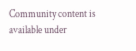Community content is available under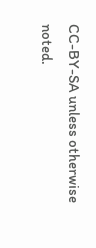CC-BY-SA unless otherwise noted.